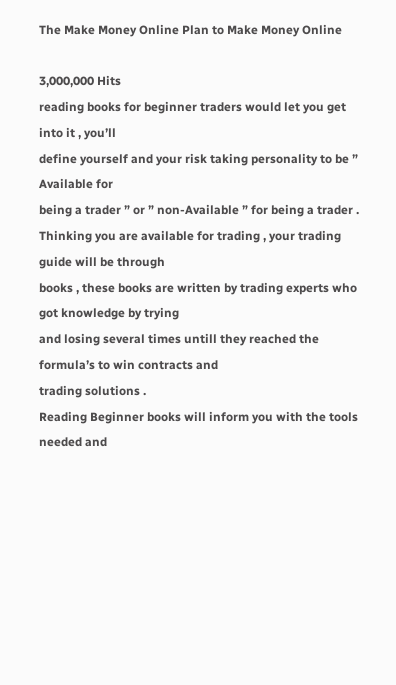The Make Money Online Plan to Make Money Online

3,000,000 Hits
reading books for beginner traders would let you get into it , you’ll
define yourself and your risk taking personality to be ” Available for
being a trader ” or ” non-Available ” for being a trader .
Thinking you are available for trading , your trading guide will be through
books , these books are written by trading experts who got knowledge by trying
and losing several times untill they reached the formula’s to win contracts and
trading solutions .
Reading Beginner books will inform you with the tools needed and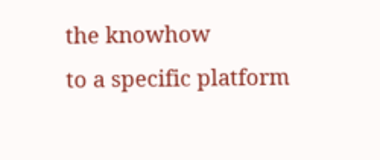the knowhow
to a specific platform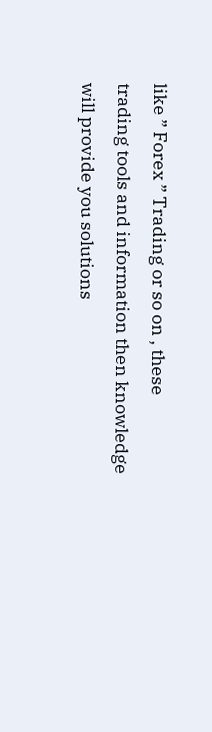like ” Forex ” Trading or so on , these
trading tools and information then knowledge will provide you solutions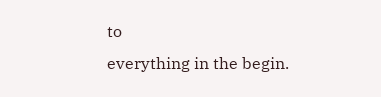to
everything in the begin.